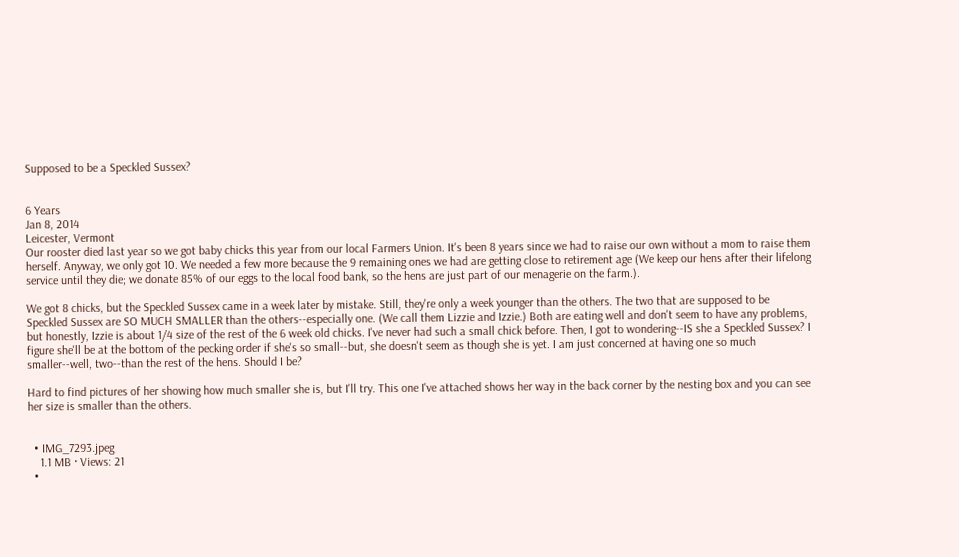Supposed to be a Speckled Sussex?


6 Years
Jan 8, 2014
Leicester, Vermont
Our rooster died last year so we got baby chicks this year from our local Farmers Union. It's been 8 years since we had to raise our own without a mom to raise them herself. Anyway, we only got 10. We needed a few more because the 9 remaining ones we had are getting close to retirement age (We keep our hens after their lifelong service until they die; we donate 85% of our eggs to the local food bank, so the hens are just part of our menagerie on the farm.).

We got 8 chicks, but the Speckled Sussex came in a week later by mistake. Still, they're only a week younger than the others. The two that are supposed to be Speckled Sussex are SO MUCH SMALLER than the others--especially one. (We call them Lizzie and Izzie.) Both are eating well and don't seem to have any problems, but honestly, Izzie is about 1/4 size of the rest of the 6 week old chicks. I've never had such a small chick before. Then, I got to wondering--IS she a Speckled Sussex? I figure she'll be at the bottom of the pecking order if she's so small--but, she doesn't seem as though she is yet. I am just concerned at having one so much smaller--well, two--than the rest of the hens. Should I be?

Hard to find pictures of her showing how much smaller she is, but I'll try. This one I've attached shows her way in the back corner by the nesting box and you can see her size is smaller than the others.


  • IMG_7293.jpeg
    1.1 MB · Views: 21
  •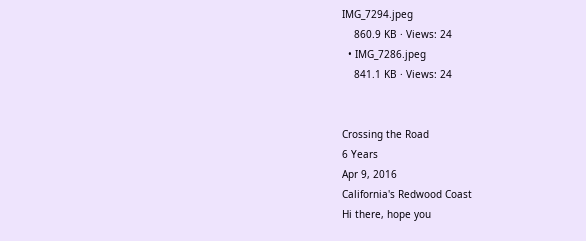IMG_7294.jpeg
    860.9 KB · Views: 24
  • IMG_7286.jpeg
    841.1 KB · Views: 24


Crossing the Road
6 Years
Apr 9, 2016
California's Redwood Coast
Hi there, hope you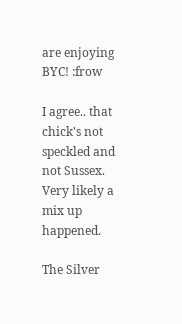are enjoying BYC! :frow

I agree.. that chick's not speckled and not Sussex. Very likely a mix up happened.

The Silver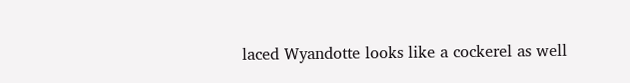laced Wyandotte looks like a cockerel as well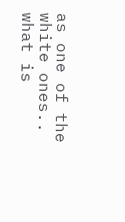as one of the white ones.. what is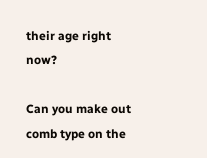their age right now?

Can you make out comb type on the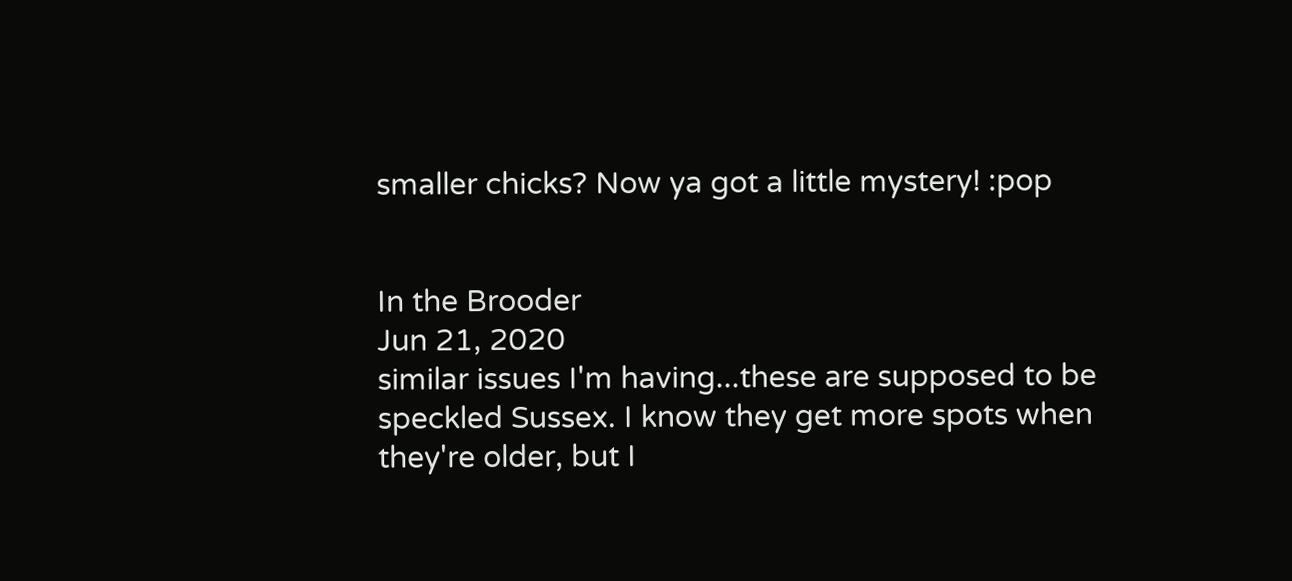smaller chicks? Now ya got a little mystery! :pop


In the Brooder
Jun 21, 2020
similar issues I'm having...these are supposed to be speckled Sussex. I know they get more spots when they're older, but I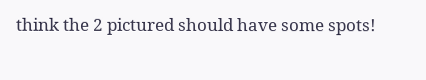think the 2 pictured should have some spots!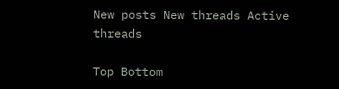New posts New threads Active threads

Top Bottom